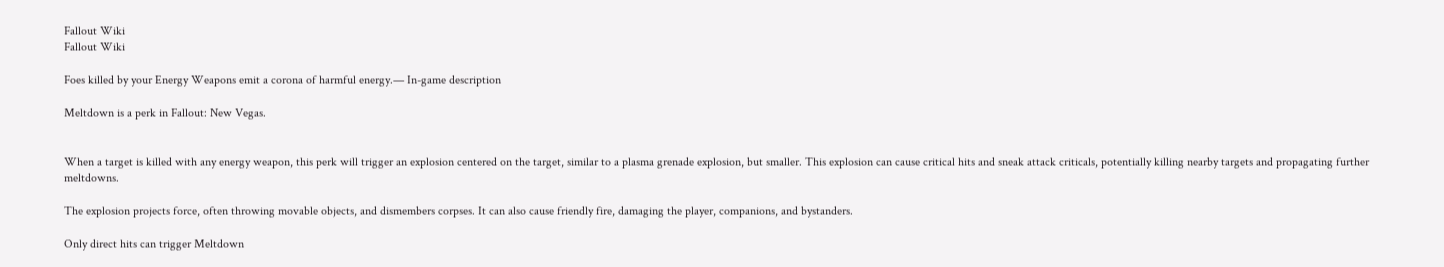Fallout Wiki
Fallout Wiki

Foes killed by your Energy Weapons emit a corona of harmful energy.— In-game description

Meltdown is a perk in Fallout: New Vegas.


When a target is killed with any energy weapon, this perk will trigger an explosion centered on the target, similar to a plasma grenade explosion, but smaller. This explosion can cause critical hits and sneak attack criticals, potentially killing nearby targets and propagating further meltdowns.

The explosion projects force, often throwing movable objects, and dismembers corpses. It can also cause friendly fire, damaging the player, companions, and bystanders.

Only direct hits can trigger Meltdown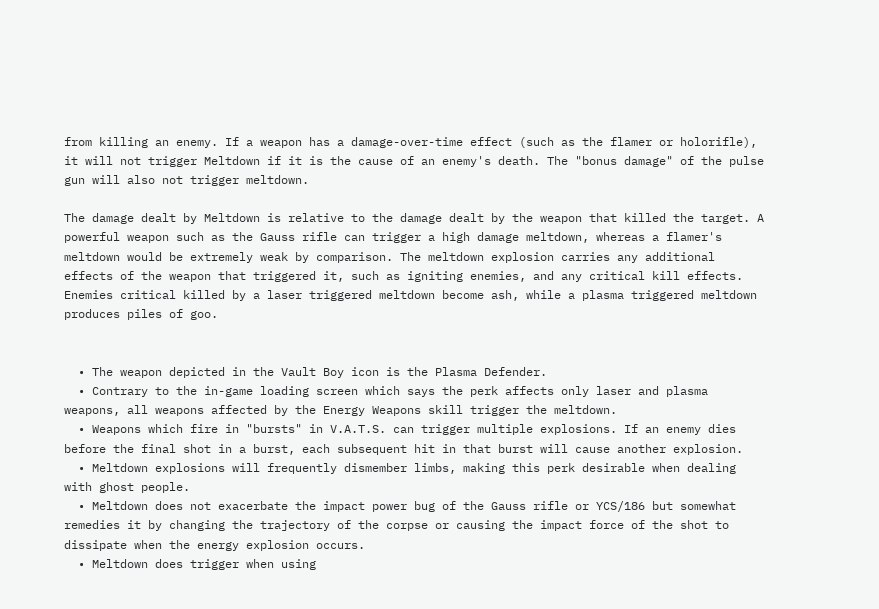from killing an enemy. If a weapon has a damage-over-time effect (such as the flamer or holorifle), it will not trigger Meltdown if it is the cause of an enemy's death. The "bonus damage" of the pulse gun will also not trigger meltdown.

The damage dealt by Meltdown is relative to the damage dealt by the weapon that killed the target. A powerful weapon such as the Gauss rifle can trigger a high damage meltdown, whereas a flamer's meltdown would be extremely weak by comparison. The meltdown explosion carries any additional effects of the weapon that triggered it, such as igniting enemies, and any critical kill effects. Enemies critical killed by a laser triggered meltdown become ash, while a plasma triggered meltdown produces piles of goo.


  • The weapon depicted in the Vault Boy icon is the Plasma Defender.
  • Contrary to the in-game loading screen which says the perk affects only laser and plasma weapons, all weapons affected by the Energy Weapons skill trigger the meltdown.
  • Weapons which fire in "bursts" in V.A.T.S. can trigger multiple explosions. If an enemy dies before the final shot in a burst, each subsequent hit in that burst will cause another explosion.
  • Meltdown explosions will frequently dismember limbs, making this perk desirable when dealing with ghost people.
  • Meltdown does not exacerbate the impact power bug of the Gauss rifle or YCS/186 but somewhat remedies it by changing the trajectory of the corpse or causing the impact force of the shot to dissipate when the energy explosion occurs.
  • Meltdown does trigger when using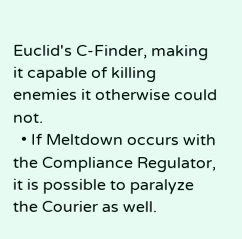Euclid's C-Finder, making it capable of killing enemies it otherwise could not.
  • If Meltdown occurs with the Compliance Regulator, it is possible to paralyze the Courier as well.